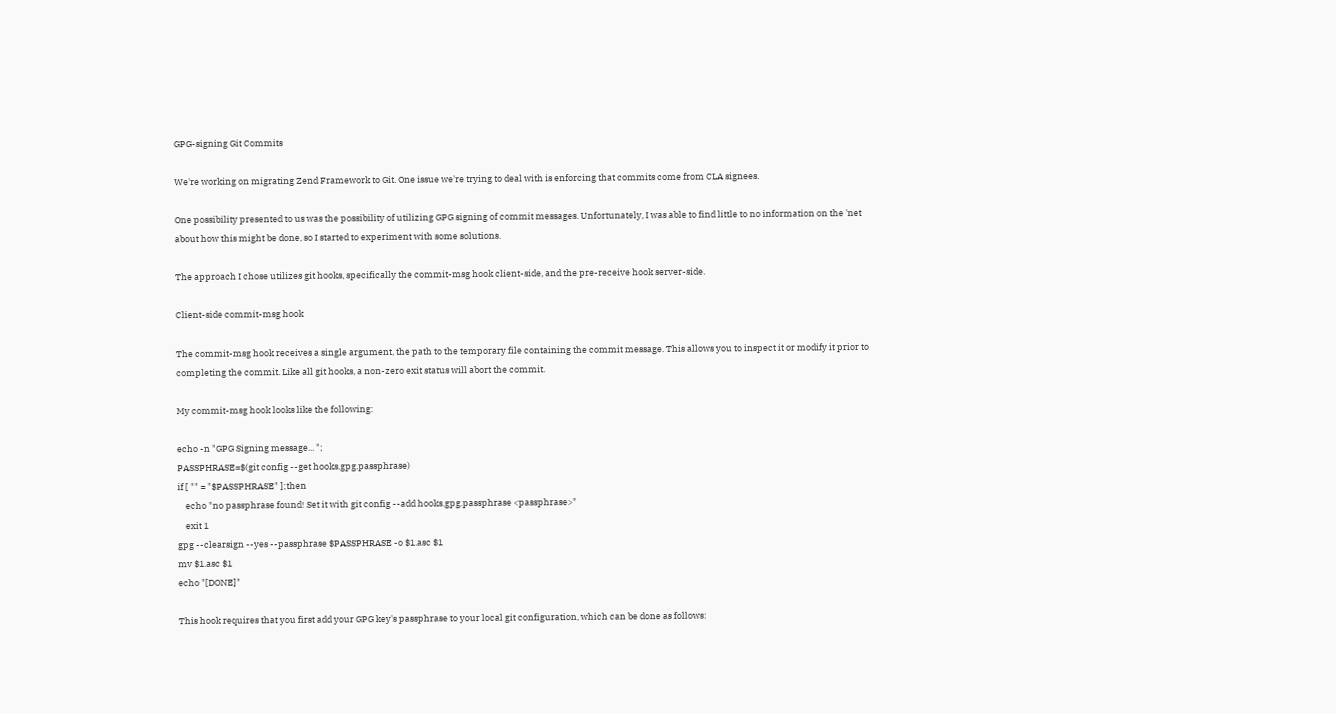GPG-signing Git Commits

We're working on migrating Zend Framework to Git. One issue we're trying to deal with is enforcing that commits come from CLA signees.

One possibility presented to us was the possibility of utilizing GPG signing of commit messages. Unfortunately, I was able to find little to no information on the 'net about how this might be done, so I started to experiment with some solutions.

The approach I chose utilizes git hooks, specifically the commit-msg hook client-side, and the pre-receive hook server-side.

Client-side commit-msg hook

The commit-msg hook receives a single argument, the path to the temporary file containing the commit message. This allows you to inspect it or modify it prior to completing the commit. Like all git hooks, a non-zero exit status will abort the commit.

My commit-msg hook looks like the following:

echo -n "GPG Signing message... ";
PASSPHRASE=$(git config --get hooks.gpg.passphrase)
if [ "" = "$PASSPHRASE" ];then
    echo "no passphrase found! Set it with git config --add hooks.gpg.passphrase <passphrase>"
    exit 1
gpg --clearsign --yes --passphrase $PASSPHRASE -o $1.asc $1
mv $1.asc $1
echo "[DONE]"

This hook requires that you first add your GPG key's passphrase to your local git configuration, which can be done as follows: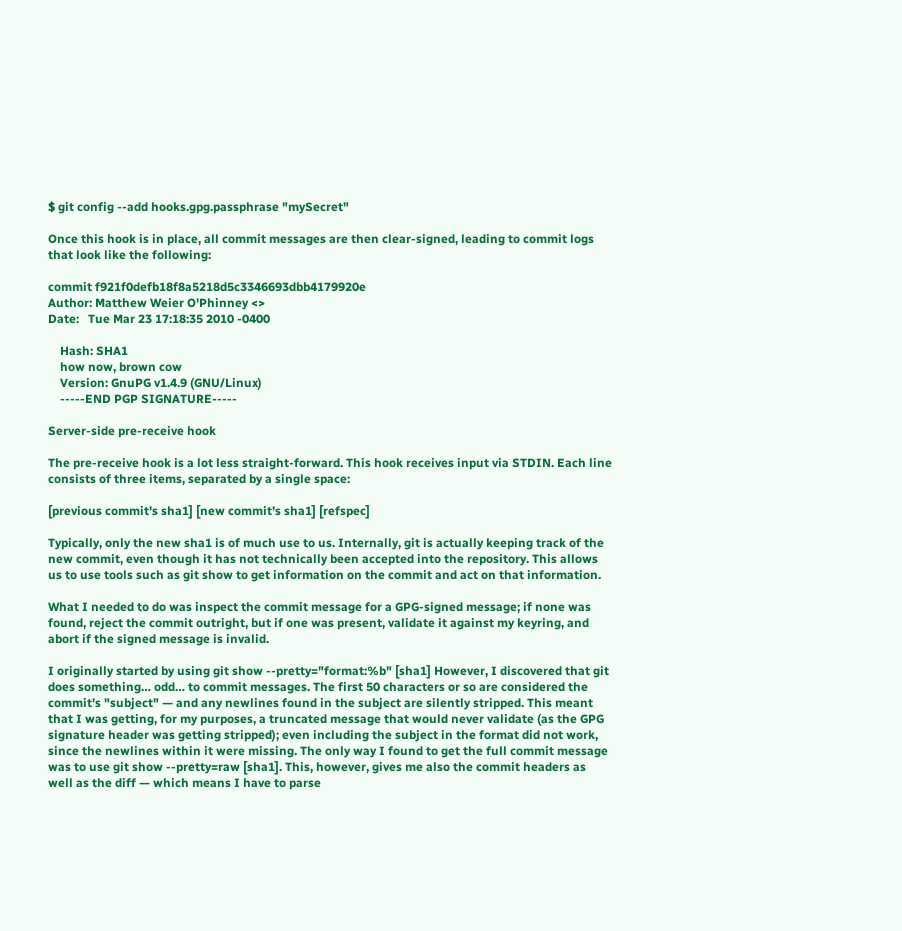$ git config --add hooks.gpg.passphrase "mySecret"

Once this hook is in place, all commit messages are then clear-signed, leading to commit logs that look like the following:

commit f921f0defb18f8a5218d5c3346693dbb4179920e
Author: Matthew Weier O'Phinney <>
Date:   Tue Mar 23 17:18:35 2010 -0400

    Hash: SHA1
    how now, brown cow
    Version: GnuPG v1.4.9 (GNU/Linux)
    -----END PGP SIGNATURE-----

Server-side pre-receive hook

The pre-receive hook is a lot less straight-forward. This hook receives input via STDIN. Each line consists of three items, separated by a single space:

[previous commit's sha1] [new commit's sha1] [refspec]

Typically, only the new sha1 is of much use to us. Internally, git is actually keeping track of the new commit, even though it has not technically been accepted into the repository. This allows us to use tools such as git show to get information on the commit and act on that information.

What I needed to do was inspect the commit message for a GPG-signed message; if none was found, reject the commit outright, but if one was present, validate it against my keyring, and abort if the signed message is invalid.

I originally started by using git show --pretty="format:%b" [sha1] However, I discovered that git does something… odd… to commit messages. The first 50 characters or so are considered the commit's "subject" — and any newlines found in the subject are silently stripped. This meant that I was getting, for my purposes, a truncated message that would never validate (as the GPG signature header was getting stripped); even including the subject in the format did not work, since the newlines within it were missing. The only way I found to get the full commit message was to use git show --pretty=raw [sha1]. This, however, gives me also the commit headers as well as the diff — which means I have to parse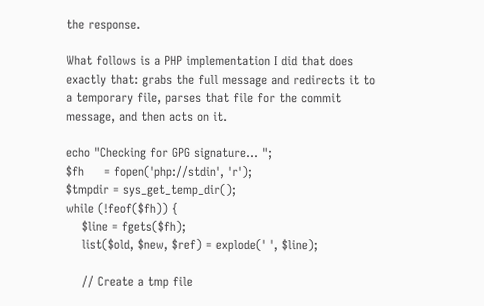the response.

What follows is a PHP implementation I did that does exactly that: grabs the full message and redirects it to a temporary file, parses that file for the commit message, and then acts on it.

echo "Checking for GPG signature... ";
$fh     = fopen('php://stdin', 'r');
$tmpdir = sys_get_temp_dir();
while (!feof($fh)) {
    $line = fgets($fh);
    list($old, $new, $ref) = explode(' ', $line);

    // Create a tmp file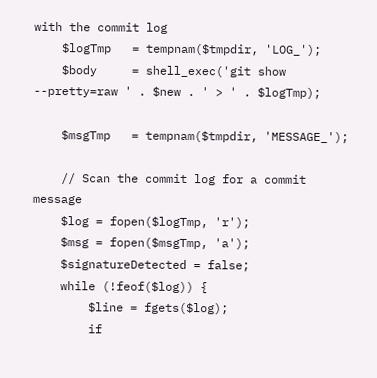with the commit log
    $logTmp   = tempnam($tmpdir, 'LOG_');
    $body     = shell_exec('git show --pretty=raw ' . $new . ' > ' . $logTmp);

    $msgTmp   = tempnam($tmpdir, 'MESSAGE_');

    // Scan the commit log for a commit message
    $log = fopen($logTmp, 'r');
    $msg = fopen($msgTmp, 'a');
    $signatureDetected = false;
    while (!feof($log)) {
        $line = fgets($log);
        if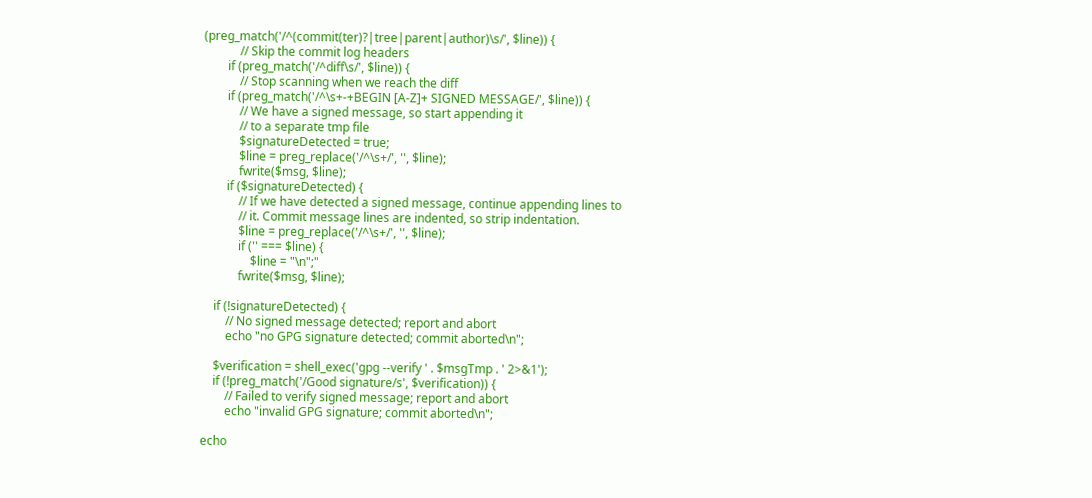(preg_match('/^(commit(ter)?|tree|parent|author)\s/', $line)) {
            // Skip the commit log headers
        if (preg_match('/^diff\s/', $line)) {
            // Stop scanning when we reach the diff
        if (preg_match('/^\s+-+BEGIN [A-Z]+ SIGNED MESSAGE/', $line)) {
            // We have a signed message, so start appending it
            // to a separate tmp file
            $signatureDetected = true;
            $line = preg_replace('/^\s+/', '', $line);
            fwrite($msg, $line);
        if ($signatureDetected) {
            // If we have detected a signed message, continue appending lines to
            // it. Commit message lines are indented, so strip indentation.
            $line = preg_replace('/^\s+/', '', $line);
            if ('' === $line) {
                $line = "\n";"
            fwrite($msg, $line);

    if (!signatureDetected) {
        // No signed message detected; report and abort
        echo "no GPG signature detected; commit aborted\n";

    $verification = shell_exec('gpg --verify ' . $msgTmp . ' 2>&1');
    if (!preg_match('/Good signature/s', $verification)) {
        // Failed to verify signed message; report and abort
        echo "invalid GPG signature; commit aborted\n";

echo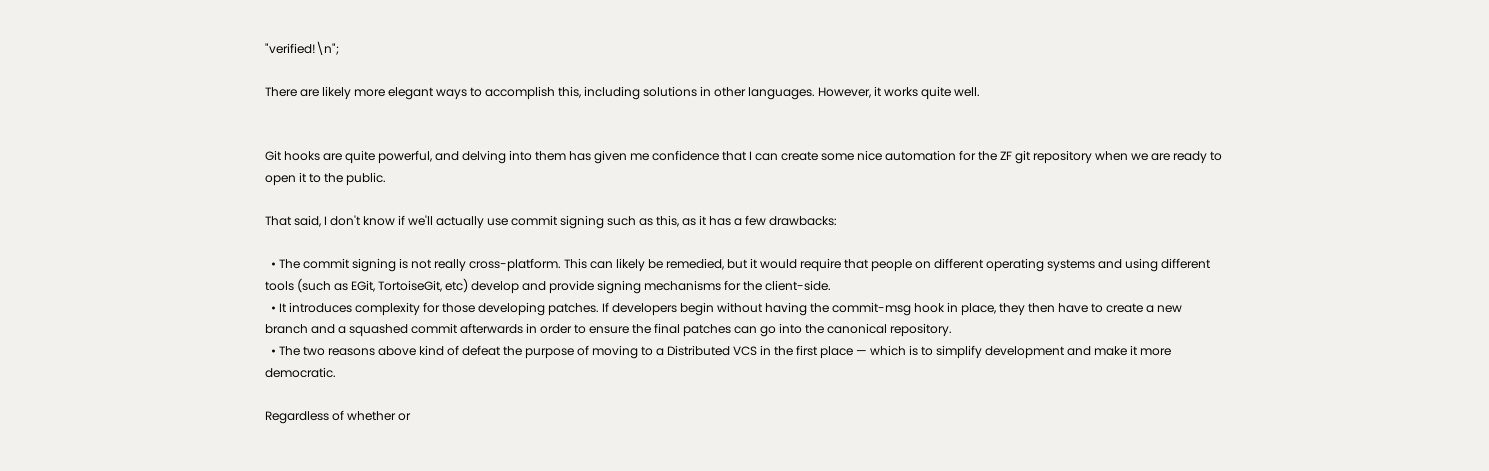"verified!\n";

There are likely more elegant ways to accomplish this, including solutions in other languages. However, it works quite well.


Git hooks are quite powerful, and delving into them has given me confidence that I can create some nice automation for the ZF git repository when we are ready to open it to the public.

That said, I don't know if we'll actually use commit signing such as this, as it has a few drawbacks:

  • The commit signing is not really cross-platform. This can likely be remedied, but it would require that people on different operating systems and using different tools (such as EGit, TortoiseGit, etc) develop and provide signing mechanisms for the client-side.
  • It introduces complexity for those developing patches. If developers begin without having the commit-msg hook in place, they then have to create a new branch and a squashed commit afterwards in order to ensure the final patches can go into the canonical repository.
  • The two reasons above kind of defeat the purpose of moving to a Distributed VCS in the first place — which is to simplify development and make it more democratic.

Regardless of whether or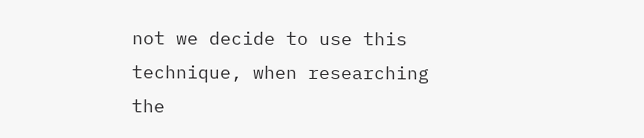not we decide to use this technique, when researching the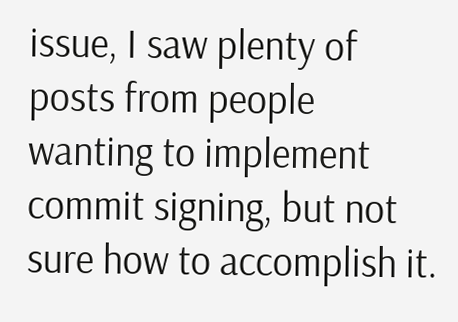issue, I saw plenty of posts from people wanting to implement commit signing, but not sure how to accomplish it.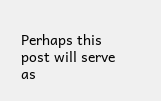Perhaps this post will serve as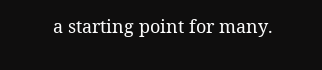a starting point for many.